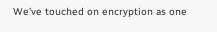We’ve touched on encryption as one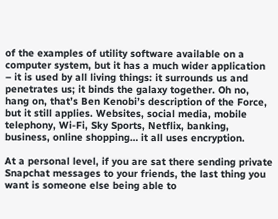of the examples of utility software available on a computer system, but it has a much wider application – it is used by all living things: it surrounds us and penetrates us; it binds the galaxy together. Oh no, hang on, that’s Ben Kenobi’s description of the Force, but it still applies. Websites, social media, mobile telephony, Wi-Fi, Sky Sports, Netflix, banking, business, online shopping… it all uses encryption.

At a personal level, if you are sat there sending private Snapchat messages to your friends, the last thing you want is someone else being able to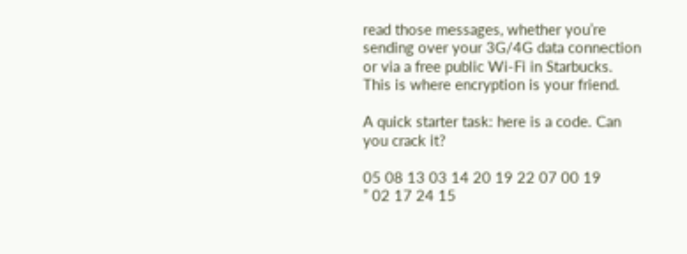read those messages, whether you’re sending over your 3G/4G data connection or via a free public Wi-Fi in Starbucks. This is where encryption is your friend.

A quick starter task: here is a code. Can you crack it?

05 08 13 03 14 20 19 22 07 00 19
” 02 17 24 15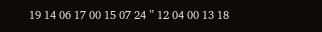19 14 06 17 00 15 07 24 ” 12 04 00 13 18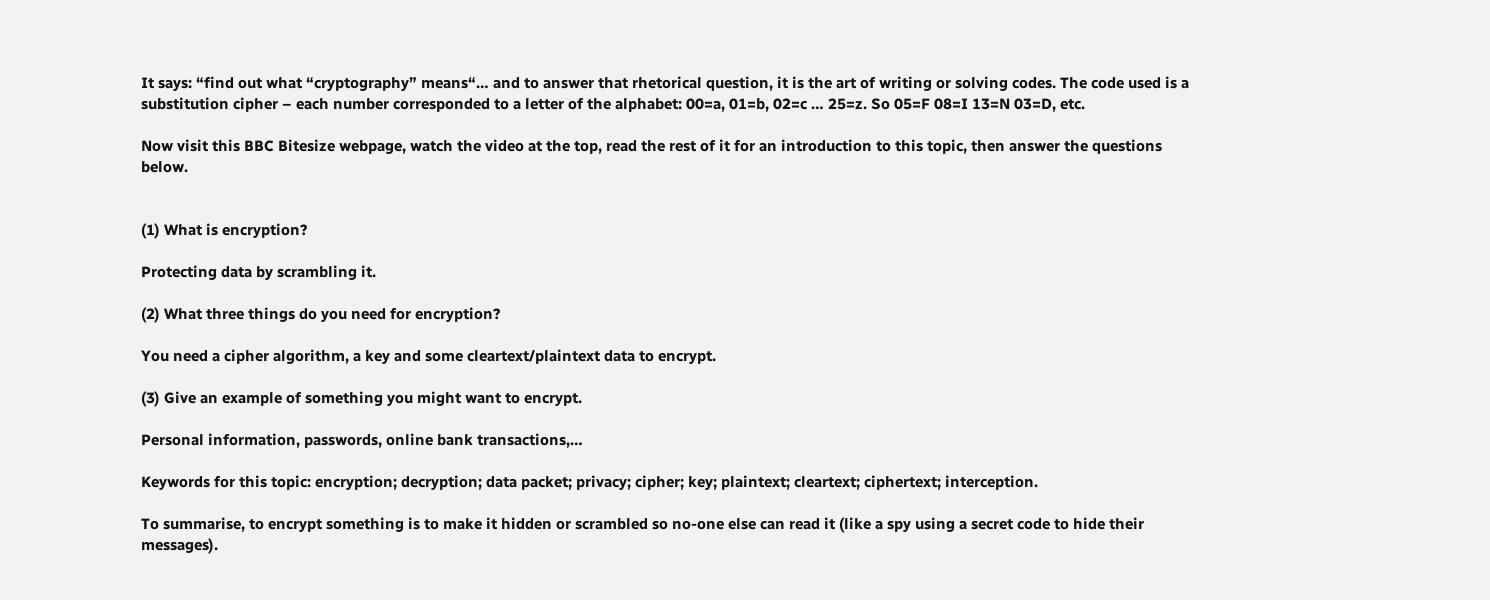It says: “find out what “cryptography” means“… and to answer that rhetorical question, it is the art of writing or solving codes. The code used is a substitution cipher – each number corresponded to a letter of the alphabet: 00=a, 01=b, 02=c … 25=z. So 05=F 08=I 13=N 03=D, etc.

Now visit this BBC Bitesize webpage, watch the video at the top, read the rest of it for an introduction to this topic, then answer the questions below.


(1) What is encryption?

Protecting data by scrambling it.

(2) What three things do you need for encryption?

You need a cipher algorithm, a key and some cleartext/plaintext data to encrypt.

(3) Give an example of something you might want to encrypt.

Personal information, passwords, online bank transactions,…

Keywords for this topic: encryption; decryption; data packet; privacy; cipher; key; plaintext; cleartext; ciphertext; interception.

To summarise, to encrypt something is to make it hidden or scrambled so no-one else can read it (like a spy using a secret code to hide their messages).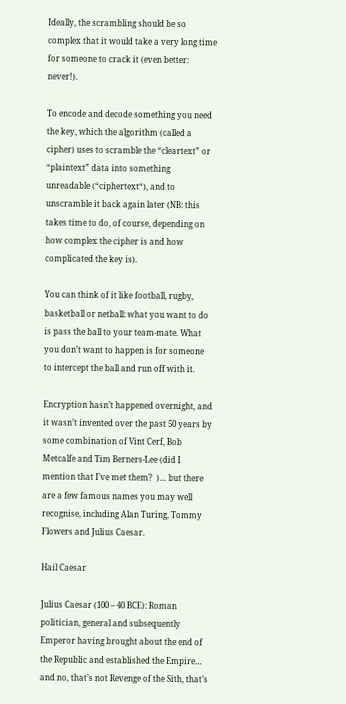Ideally, the scrambling should be so complex that it would take a very long time for someone to crack it (even better: never!).

To encode and decode something you need the key, which the algorithm (called a cipher) uses to scramble the “cleartext” or “plaintext” data into something unreadable (“ciphertext“), and to unscramble it back again later (NB: this takes time to do, of course, depending on how complex the cipher is and how complicated the key is).

You can think of it like football, rugby, basketball or netball: what you want to do is pass the ball to your team-mate. What you don’t want to happen is for someone to intercept the ball and run off with it.

Encryption hasn’t happened overnight, and it wasn’t invented over the past 50 years by some combination of Vint Cerf, Bob Metcalfe and Tim Berners-Lee (did I mention that I’ve met them?  )… but there are a few famous names you may well recognise, including Alan Turing, Tommy Flowers and Julius Caesar.

Hail Caesar

Julius Caesar (100 – 40 BCE): Roman politician, general and subsequently Emperor having brought about the end of the Republic and established the Empire… and no, that’s not Revenge of the Sith, that’s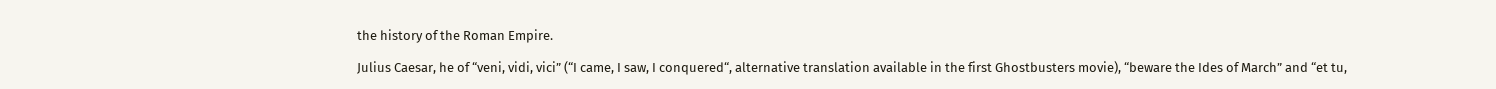the history of the Roman Empire.

Julius Caesar, he of “veni, vidi, vici” (“I came, I saw, I conquered“, alternative translation available in the first Ghostbusters movie), “beware the Ides of March” and “et tu,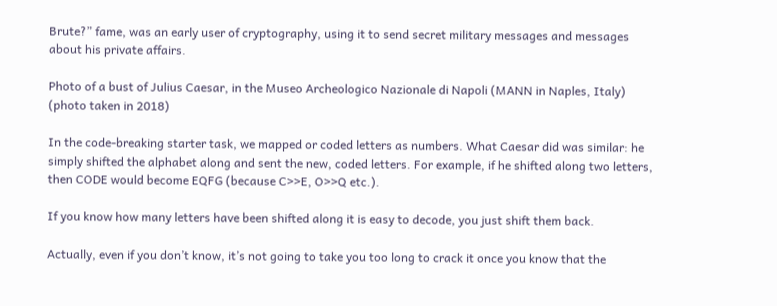Brute?” fame, was an early user of cryptography, using it to send secret military messages and messages about his private affairs.

Photo of a bust of Julius Caesar, in the Museo Archeologico Nazionale di Napoli (MANN in Naples, Italy) (photo taken in 2018)

In the code-breaking starter task, we mapped or coded letters as numbers. What Caesar did was similar: he simply shifted the alphabet along and sent the new, coded letters. For example, if he shifted along two letters, then CODE would become EQFG (because C>>E, O>>Q etc.).

If you know how many letters have been shifted along it is easy to decode, you just shift them back.

Actually, even if you don’t know, it’s not going to take you too long to crack it once you know that the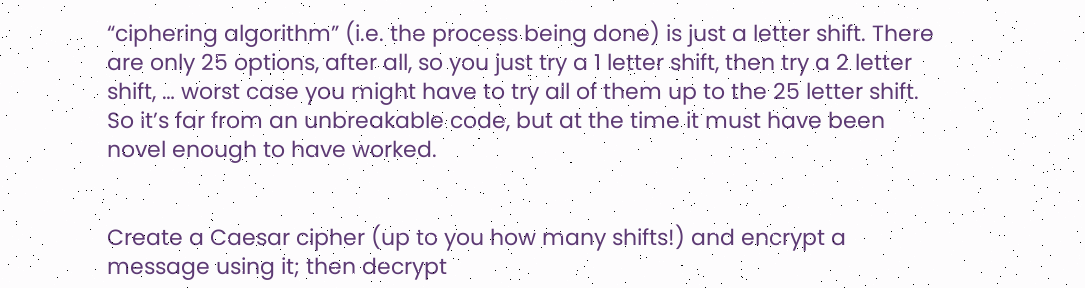“ciphering algorithm” (i.e. the process being done) is just a letter shift. There are only 25 options, after all, so you just try a 1 letter shift, then try a 2 letter shift, … worst case you might have to try all of them up to the 25 letter shift. So it’s far from an unbreakable code, but at the time it must have been novel enough to have worked.


Create a Caesar cipher (up to you how many shifts!) and encrypt a message using it; then decrypt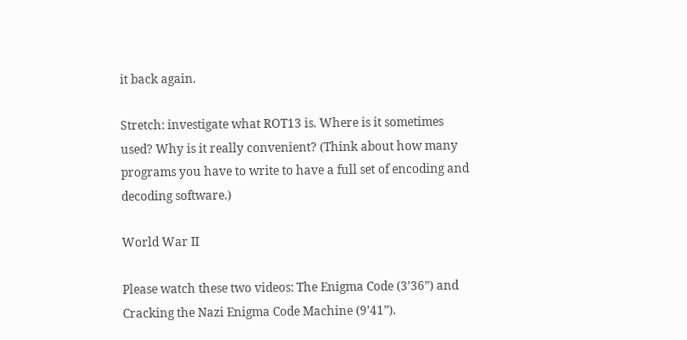it back again.

Stretch: investigate what ROT13 is. Where is it sometimes used? Why is it really convenient? (Think about how many programs you have to write to have a full set of encoding and decoding software.)

World War II

Please watch these two videos: The Enigma Code (3’36”) and Cracking the Nazi Enigma Code Machine (9’41”).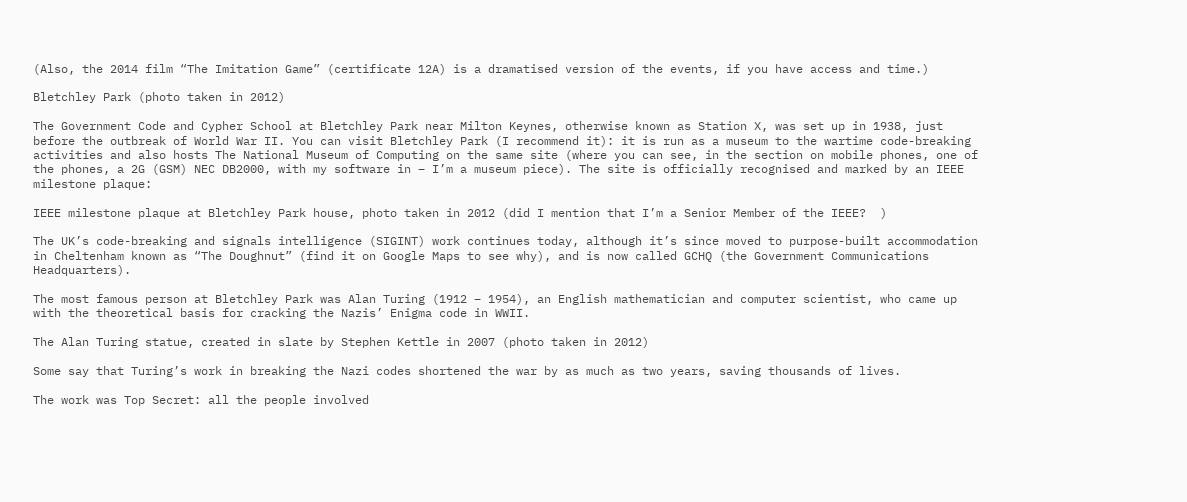(Also, the 2014 film “The Imitation Game” (certificate 12A) is a dramatised version of the events, if you have access and time.)

Bletchley Park (photo taken in 2012)

The Government Code and Cypher School at Bletchley Park near Milton Keynes, otherwise known as Station X, was set up in 1938, just before the outbreak of World War II. You can visit Bletchley Park (I recommend it): it is run as a museum to the wartime code-breaking activities and also hosts The National Museum of Computing on the same site (where you can see, in the section on mobile phones, one of the phones, a 2G (GSM) NEC DB2000, with my software in – I’m a museum piece). The site is officially recognised and marked by an IEEE milestone plaque:

IEEE milestone plaque at Bletchley Park house, photo taken in 2012 (did I mention that I’m a Senior Member of the IEEE?  )

The UK’s code-breaking and signals intelligence (SIGINT) work continues today, although it’s since moved to purpose-built accommodation in Cheltenham known as “The Doughnut” (find it on Google Maps to see why), and is now called GCHQ (the Government Communications Headquarters).

The most famous person at Bletchley Park was Alan Turing (1912 – 1954), an English mathematician and computer scientist, who came up with the theoretical basis for cracking the Nazis’ Enigma code in WWII.

The Alan Turing statue, created in slate by Stephen Kettle in 2007 (photo taken in 2012)

Some say that Turing’s work in breaking the Nazi codes shortened the war by as much as two years, saving thousands of lives.

The work was Top Secret: all the people involved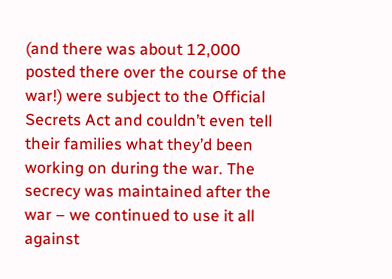(and there was about 12,000 posted there over the course of the war!) were subject to the Official Secrets Act and couldn’t even tell their families what they’d been working on during the war. The secrecy was maintained after the war – we continued to use it all against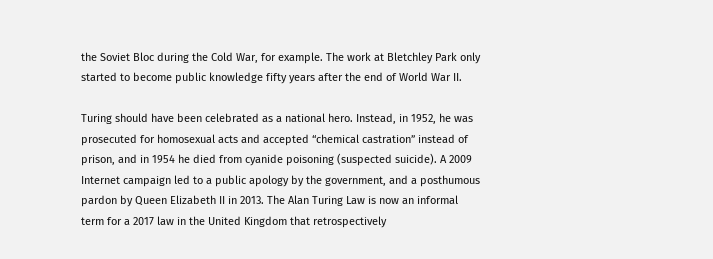the Soviet Bloc during the Cold War, for example. The work at Bletchley Park only started to become public knowledge fifty years after the end of World War II.

Turing should have been celebrated as a national hero. Instead, in 1952, he was prosecuted for homosexual acts and accepted “chemical castration” instead of prison, and in 1954 he died from cyanide poisoning (suspected suicide). A 2009 Internet campaign led to a public apology by the government, and a posthumous pardon by Queen Elizabeth II in 2013. The Alan Turing Law is now an informal term for a 2017 law in the United Kingdom that retrospectively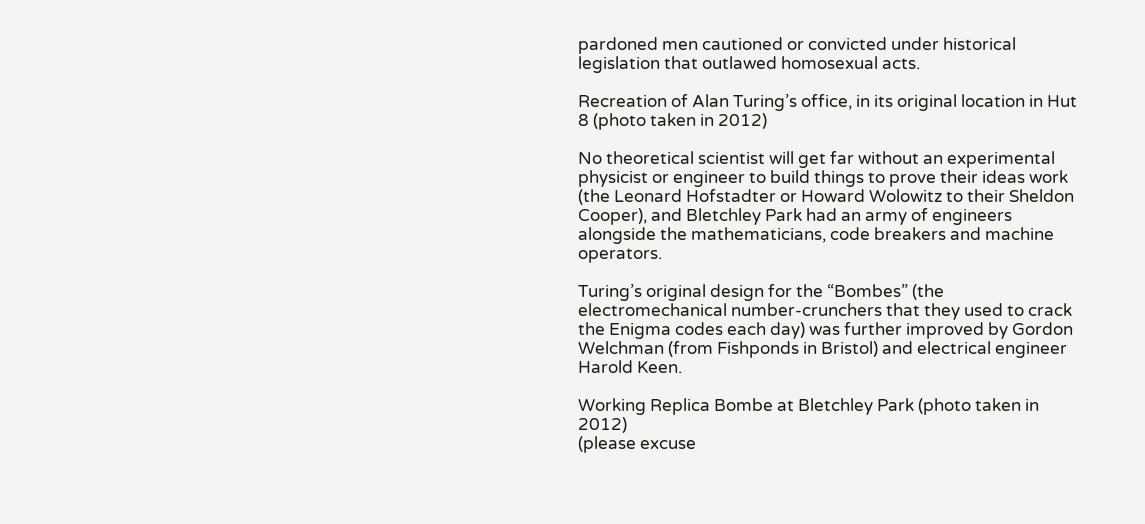pardoned men cautioned or convicted under historical legislation that outlawed homosexual acts.

Recreation of Alan Turing’s office, in its original location in Hut 8 (photo taken in 2012)

No theoretical scientist will get far without an experimental physicist or engineer to build things to prove their ideas work (the Leonard Hofstadter or Howard Wolowitz to their Sheldon Cooper), and Bletchley Park had an army of engineers alongside the mathematicians, code breakers and machine operators.

Turing’s original design for the “Bombes” (the electromechanical number-crunchers that they used to crack the Enigma codes each day) was further improved by Gordon Welchman (from Fishponds in Bristol) and electrical engineer Harold Keen.

Working Replica Bombe at Bletchley Park (photo taken in 2012)
(please excuse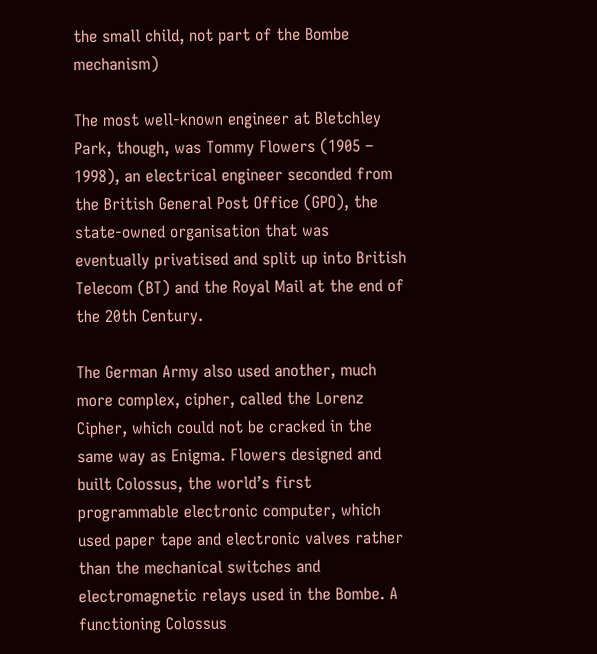the small child, not part of the Bombe mechanism)

The most well-known engineer at Bletchley Park, though, was Tommy Flowers (1905 – 1998), an electrical engineer seconded from the British General Post Office (GPO), the state-owned organisation that was eventually privatised and split up into British Telecom (BT) and the Royal Mail at the end of the 20th Century.

The German Army also used another, much more complex, cipher, called the Lorenz Cipher, which could not be cracked in the same way as Enigma. Flowers designed and built Colossus, the world’s first programmable electronic computer, which used paper tape and electronic valves rather than the mechanical switches and electromagnetic relays used in the Bombe. A functioning Colossus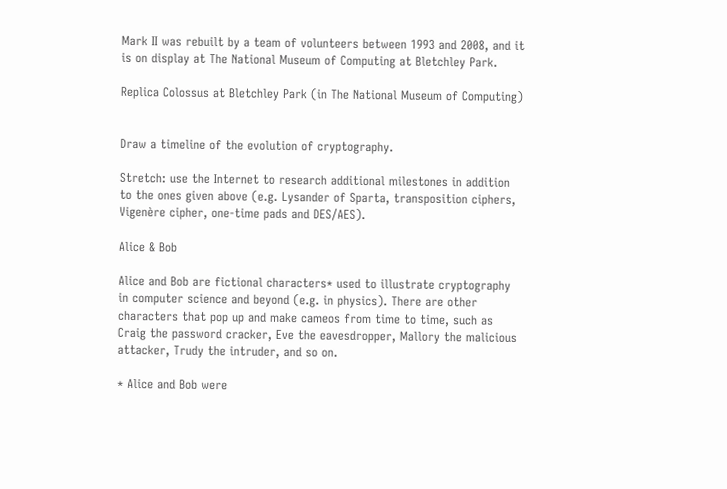Mark II was rebuilt by a team of volunteers between 1993 and 2008, and it is on display at The National Museum of Computing at Bletchley Park.

Replica Colossus at Bletchley Park (in The National Museum of Computing)


Draw a timeline of the evolution of cryptography.

Stretch: use the Internet to research additional milestones in addition to the ones given above (e.g. Lysander of Sparta, transposition ciphers, Vigenère cipher, one-time pads and DES/AES).

Alice & Bob

Alice and Bob are fictional characters* used to illustrate cryptography in computer science and beyond (e.g. in physics). There are other characters that pop up and make cameos from time to time, such as Craig the password cracker, Eve the eavesdropper, Mallory the malicious attacker, Trudy the intruder, and so on.

* Alice and Bob were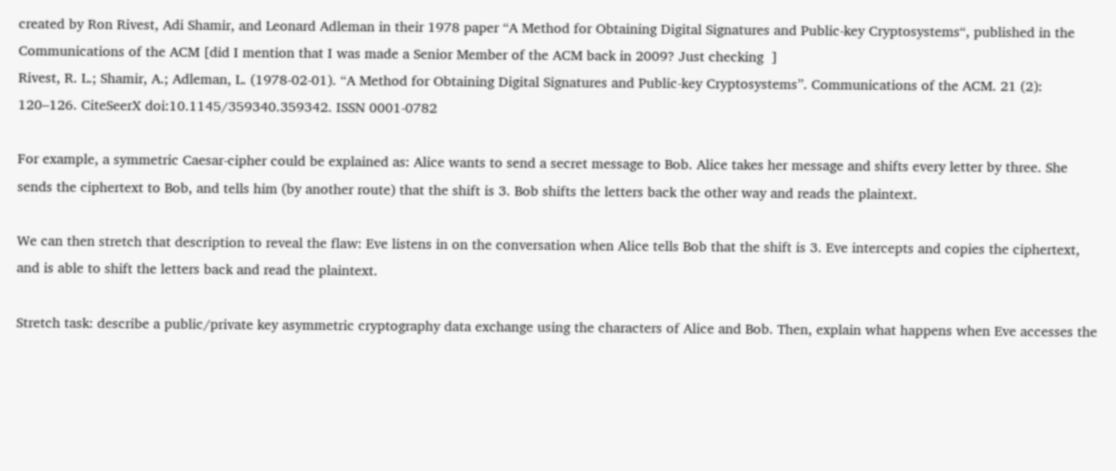created by Ron Rivest, Adi Shamir, and Leonard Adleman in their 1978 paper “A Method for Obtaining Digital Signatures and Public-key Cryptosystems“, published in the Communications of the ACM [did I mention that I was made a Senior Member of the ACM back in 2009? Just checking  ]
Rivest, R. L.; Shamir, A.; Adleman, L. (1978-02-01). “A Method for Obtaining Digital Signatures and Public-key Cryptosystems”. Communications of the ACM. 21 (2): 120–126. CiteSeerX doi:10.1145/359340.359342. ISSN 0001-0782

For example, a symmetric Caesar-cipher could be explained as: Alice wants to send a secret message to Bob. Alice takes her message and shifts every letter by three. She sends the ciphertext to Bob, and tells him (by another route) that the shift is 3. Bob shifts the letters back the other way and reads the plaintext.

We can then stretch that description to reveal the flaw: Eve listens in on the conversation when Alice tells Bob that the shift is 3. Eve intercepts and copies the ciphertext, and is able to shift the letters back and read the plaintext.

Stretch task: describe a public/private key asymmetric cryptography data exchange using the characters of Alice and Bob. Then, explain what happens when Eve accesses the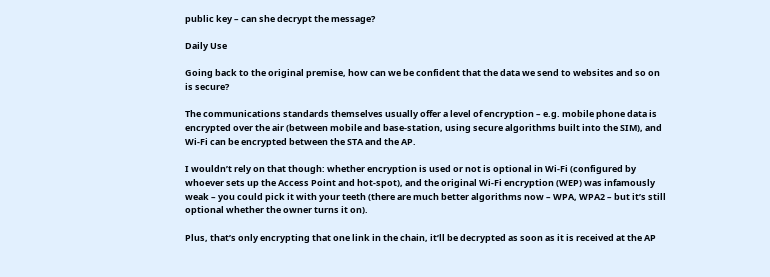public key – can she decrypt the message?

Daily Use

Going back to the original premise, how can we be confident that the data we send to websites and so on is secure?

The communications standards themselves usually offer a level of encryption – e.g. mobile phone data is encrypted over the air (between mobile and base-station, using secure algorithms built into the SIM), and Wi-Fi can be encrypted between the STA and the AP.

I wouldn’t rely on that though: whether encryption is used or not is optional in Wi-Fi (configured by whoever sets up the Access Point and hot-spot), and the original Wi-Fi encryption (WEP) was infamously weak – you could pick it with your teeth (there are much better algorithms now – WPA, WPA2 – but it’s still optional whether the owner turns it on).

Plus, that’s only encrypting that one link in the chain, it’ll be decrypted as soon as it is received at the AP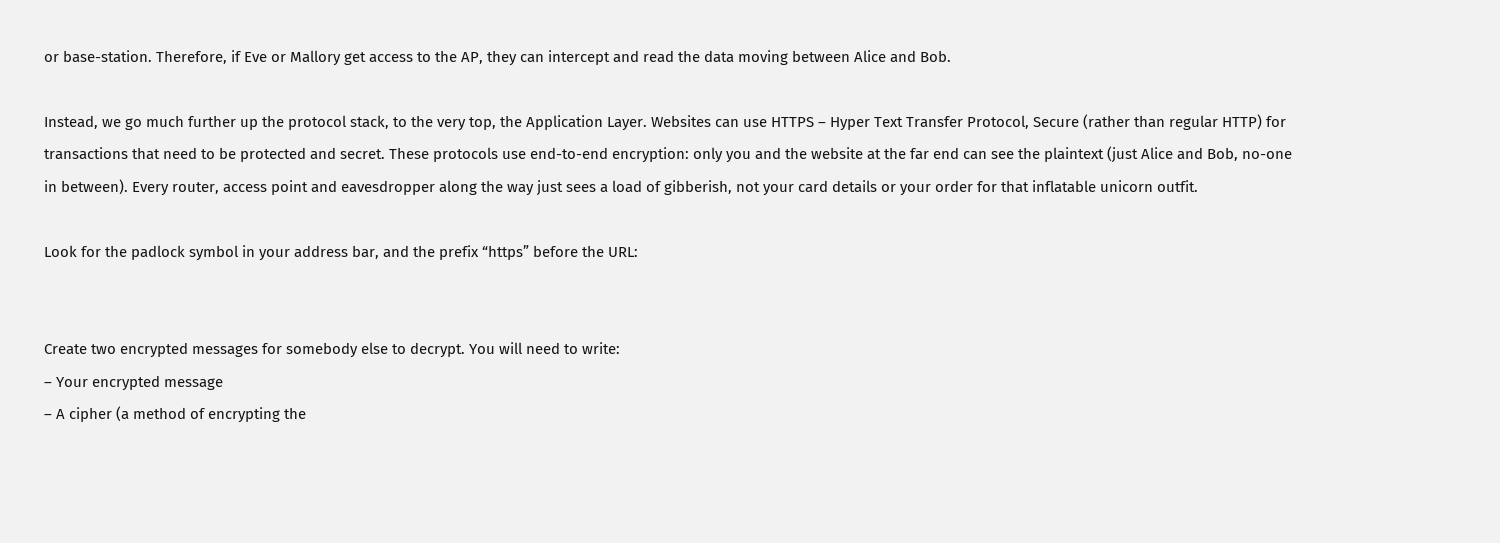or base-station. Therefore, if Eve or Mallory get access to the AP, they can intercept and read the data moving between Alice and Bob.

Instead, we go much further up the protocol stack, to the very top, the Application Layer. Websites can use HTTPS – Hyper Text Transfer Protocol, Secure (rather than regular HTTP) for transactions that need to be protected and secret. These protocols use end-to-end encryption: only you and the website at the far end can see the plaintext (just Alice and Bob, no-one in between). Every router, access point and eavesdropper along the way just sees a load of gibberish, not your card details or your order for that inflatable unicorn outfit.

Look for the padlock symbol in your address bar, and the prefix “https” before the URL:


Create two encrypted messages for somebody else to decrypt. You will need to write:
– Your encrypted message
– A cipher (a method of encrypting the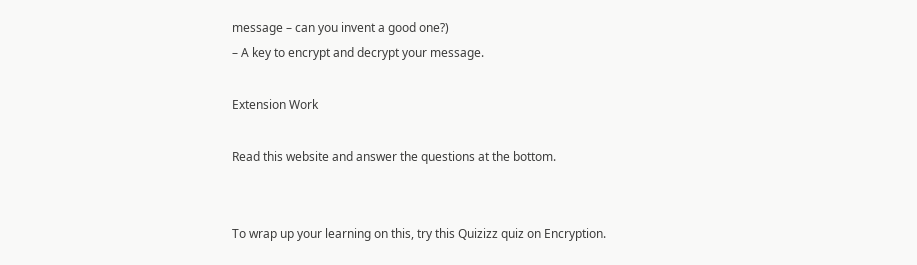message – can you invent a good one?)
– A key to encrypt and decrypt your message.

Extension Work

Read this website and answer the questions at the bottom.


To wrap up your learning on this, try this Quizizz quiz on Encryption.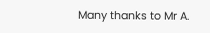Many thanks to Mr A.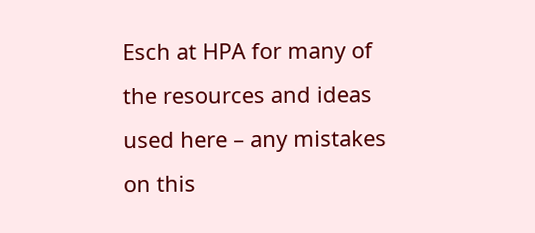Esch at HPA for many of the resources and ideas used here – any mistakes on this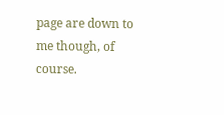page are down to me though, of course.